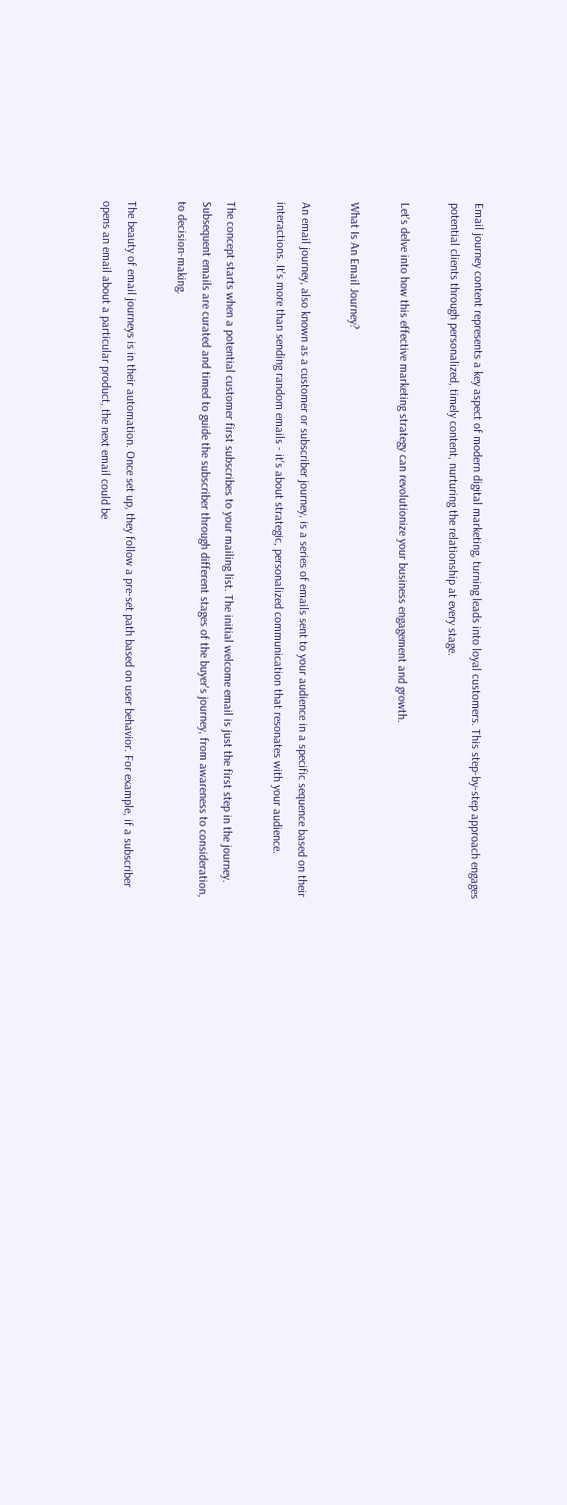Email journey content represents a key aspect of modern digital marketing, turning leads into loyal customers. This step-by-step approach engages potential clients through personalized, timely content, nurturing the relationship at every stage.

Let's delve into how this effective marketing strategy can revolutionize your business engagement and growth.

What Is An Email Journey?

An email journey, also known as a customer or subscriber journey, is a series of emails sent to your audience in a specific sequence based on their interactions. It's more than sending random emails - it's about strategic, personalized communication that resonates with your audience.

The concept starts when a potential customer first subscribes to your mailing list. The initial welcome email is just the first step in the journey. Subsequent emails are curated and timed to guide the subscriber through different stages of the buyer's journey, from awareness to consideration, to decision-making.

The beauty of email journeys is in their automation. Once set up, they follow a pre-set path based on user behavior. For example, if a subscriber opens an email about a particular product, the next email could be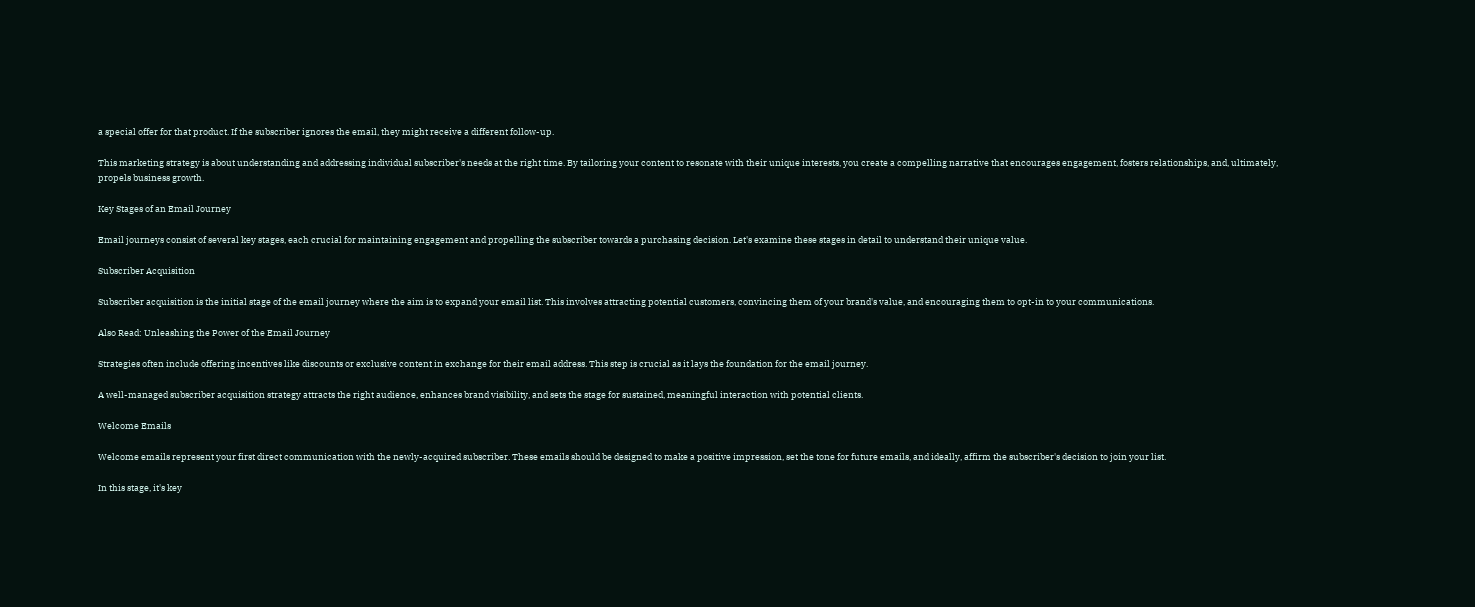a special offer for that product. If the subscriber ignores the email, they might receive a different follow-up.

This marketing strategy is about understanding and addressing individual subscriber's needs at the right time. By tailoring your content to resonate with their unique interests, you create a compelling narrative that encourages engagement, fosters relationships, and, ultimately, propels business growth.

Key Stages of an Email Journey

Email journeys consist of several key stages, each crucial for maintaining engagement and propelling the subscriber towards a purchasing decision. Let's examine these stages in detail to understand their unique value.

Subscriber Acquisition

Subscriber acquisition is the initial stage of the email journey where the aim is to expand your email list. This involves attracting potential customers, convincing them of your brand's value, and encouraging them to opt-in to your communications.

Also Read: Unleashing the Power of the Email Journey

Strategies often include offering incentives like discounts or exclusive content in exchange for their email address. This step is crucial as it lays the foundation for the email journey.

A well-managed subscriber acquisition strategy attracts the right audience, enhances brand visibility, and sets the stage for sustained, meaningful interaction with potential clients.

Welcome Emails

Welcome emails represent your first direct communication with the newly-acquired subscriber. These emails should be designed to make a positive impression, set the tone for future emails, and ideally, affirm the subscriber's decision to join your list.

In this stage, it's key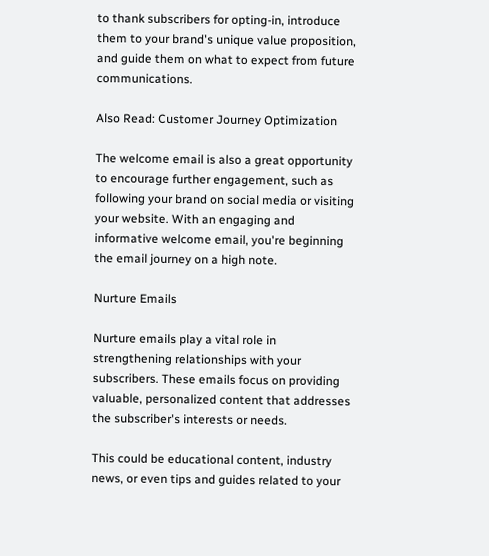to thank subscribers for opting-in, introduce them to your brand's unique value proposition, and guide them on what to expect from future communications.

Also Read: Customer Journey Optimization

The welcome email is also a great opportunity to encourage further engagement, such as following your brand on social media or visiting your website. With an engaging and informative welcome email, you're beginning the email journey on a high note.

Nurture Emails

Nurture emails play a vital role in strengthening relationships with your subscribers. These emails focus on providing valuable, personalized content that addresses the subscriber's interests or needs.

This could be educational content, industry news, or even tips and guides related to your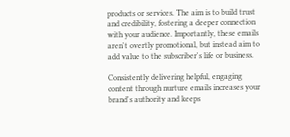products or services. The aim is to build trust and credibility, fostering a deeper connection with your audience. Importantly, these emails aren't overtly promotional, but instead aim to add value to the subscriber's life or business.

Consistently delivering helpful, engaging content through nurture emails increases your brand's authority and keeps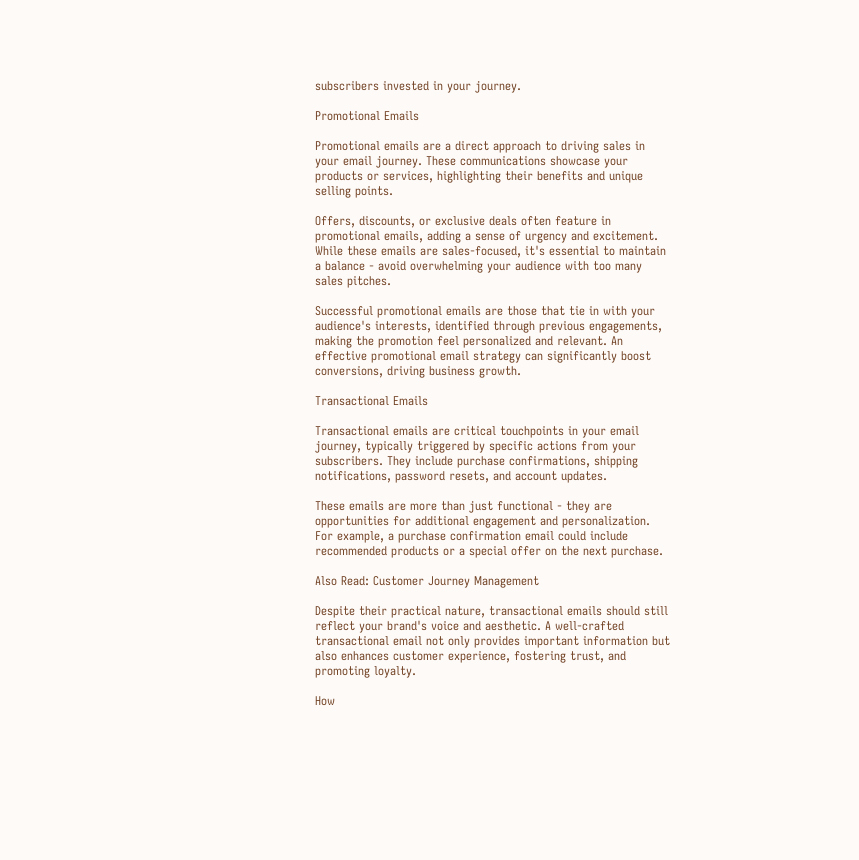subscribers invested in your journey.

Promotional Emails

Promotional emails are a direct approach to driving sales in your email journey. These communications showcase your products or services, highlighting their benefits and unique selling points.

Offers, discounts, or exclusive deals often feature in promotional emails, adding a sense of urgency and excitement. While these emails are sales-focused, it's essential to maintain a balance - avoid overwhelming your audience with too many sales pitches.

Successful promotional emails are those that tie in with your audience's interests, identified through previous engagements, making the promotion feel personalized and relevant. An effective promotional email strategy can significantly boost conversions, driving business growth.

Transactional Emails

Transactional emails are critical touchpoints in your email journey, typically triggered by specific actions from your subscribers. They include purchase confirmations, shipping notifications, password resets, and account updates.

These emails are more than just functional - they are opportunities for additional engagement and personalization. For example, a purchase confirmation email could include recommended products or a special offer on the next purchase.

Also Read: Customer Journey Management

Despite their practical nature, transactional emails should still reflect your brand's voice and aesthetic. A well-crafted transactional email not only provides important information but also enhances customer experience, fostering trust, and promoting loyalty.

How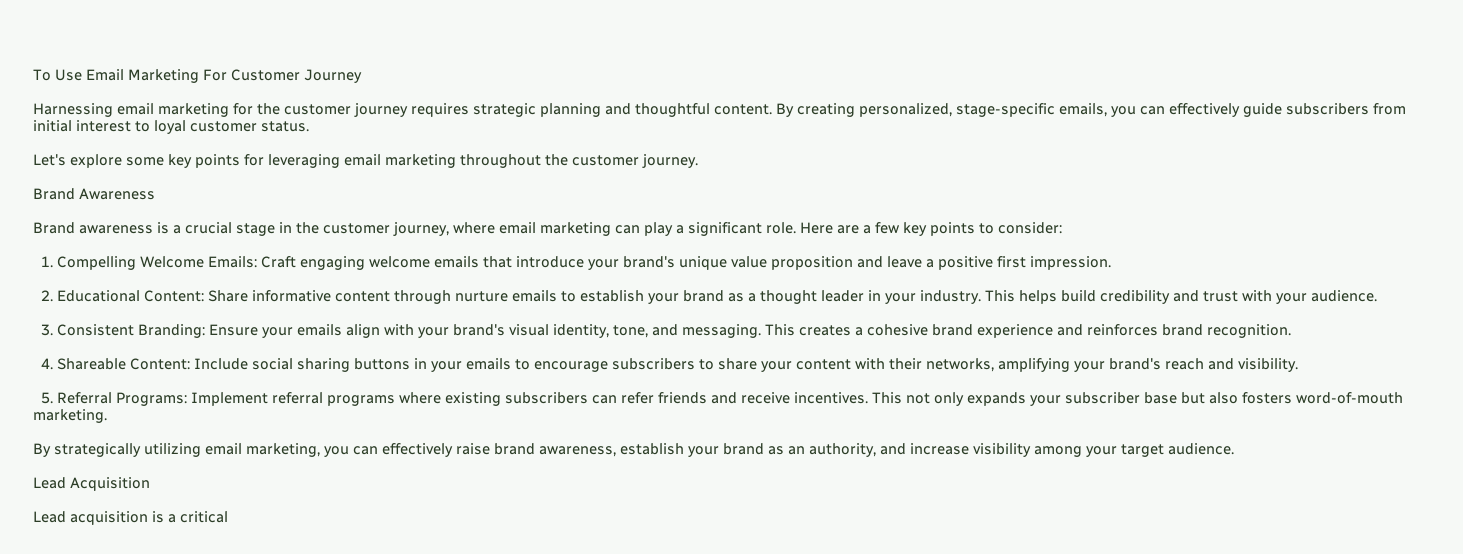To Use Email Marketing For Customer Journey

Harnessing email marketing for the customer journey requires strategic planning and thoughtful content. By creating personalized, stage-specific emails, you can effectively guide subscribers from initial interest to loyal customer status.

Let's explore some key points for leveraging email marketing throughout the customer journey.

Brand Awareness

Brand awareness is a crucial stage in the customer journey, where email marketing can play a significant role. Here are a few key points to consider:

  1. Compelling Welcome Emails: Craft engaging welcome emails that introduce your brand's unique value proposition and leave a positive first impression.

  2. Educational Content: Share informative content through nurture emails to establish your brand as a thought leader in your industry. This helps build credibility and trust with your audience.

  3. Consistent Branding: Ensure your emails align with your brand's visual identity, tone, and messaging. This creates a cohesive brand experience and reinforces brand recognition.

  4. Shareable Content: Include social sharing buttons in your emails to encourage subscribers to share your content with their networks, amplifying your brand's reach and visibility.

  5. Referral Programs: Implement referral programs where existing subscribers can refer friends and receive incentives. This not only expands your subscriber base but also fosters word-of-mouth marketing.

By strategically utilizing email marketing, you can effectively raise brand awareness, establish your brand as an authority, and increase visibility among your target audience.

Lead Acquisition

Lead acquisition is a critical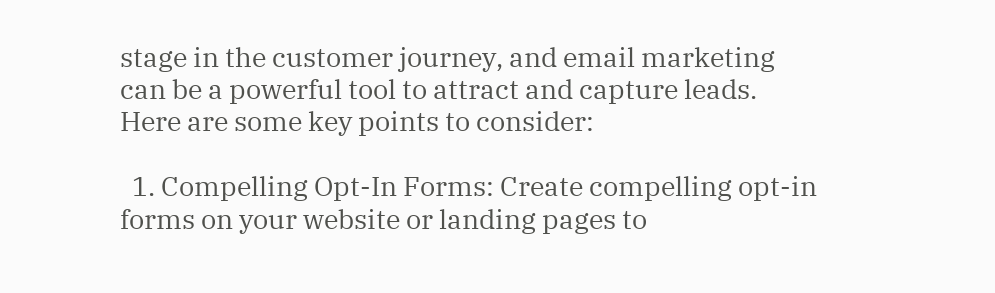stage in the customer journey, and email marketing can be a powerful tool to attract and capture leads. Here are some key points to consider:

  1. Compelling Opt-In Forms: Create compelling opt-in forms on your website or landing pages to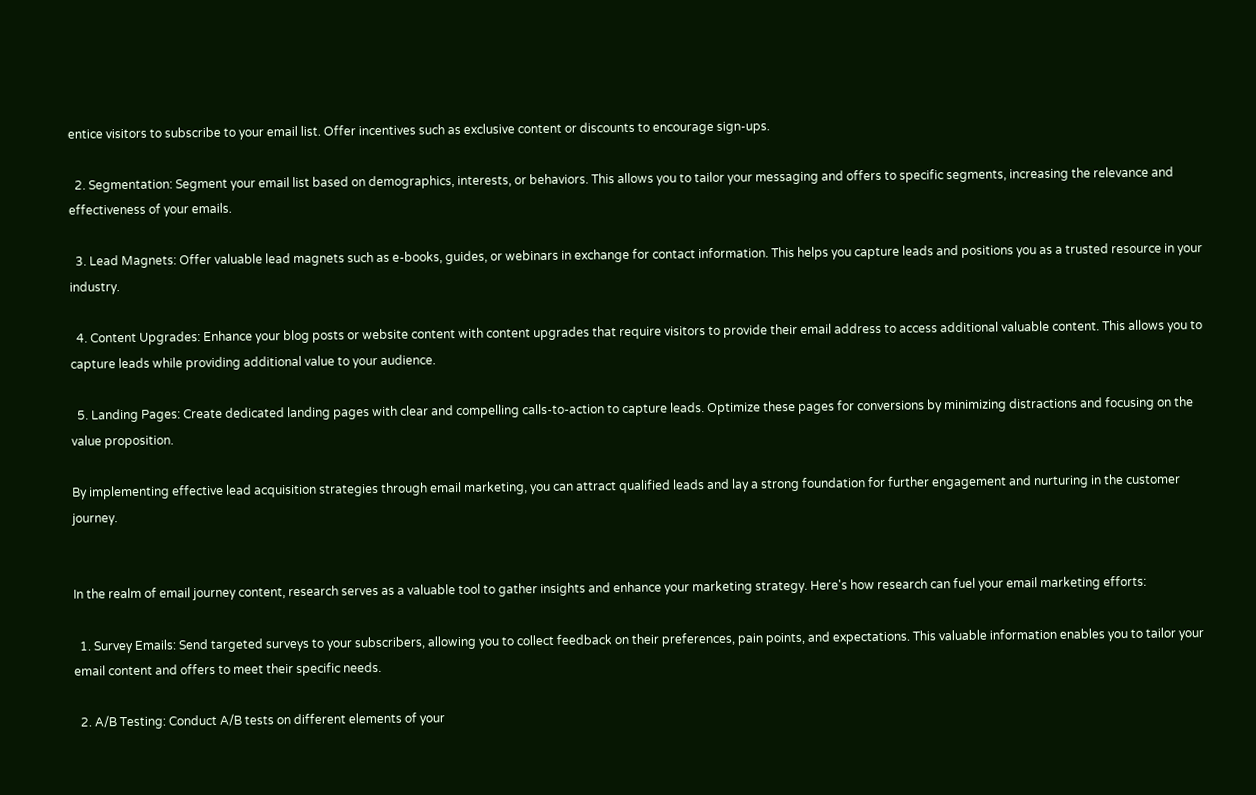entice visitors to subscribe to your email list. Offer incentives such as exclusive content or discounts to encourage sign-ups.

  2. Segmentation: Segment your email list based on demographics, interests, or behaviors. This allows you to tailor your messaging and offers to specific segments, increasing the relevance and effectiveness of your emails.

  3. Lead Magnets: Offer valuable lead magnets such as e-books, guides, or webinars in exchange for contact information. This helps you capture leads and positions you as a trusted resource in your industry.

  4. Content Upgrades: Enhance your blog posts or website content with content upgrades that require visitors to provide their email address to access additional valuable content. This allows you to capture leads while providing additional value to your audience.

  5. Landing Pages: Create dedicated landing pages with clear and compelling calls-to-action to capture leads. Optimize these pages for conversions by minimizing distractions and focusing on the value proposition.

By implementing effective lead acquisition strategies through email marketing, you can attract qualified leads and lay a strong foundation for further engagement and nurturing in the customer journey.


In the realm of email journey content, research serves as a valuable tool to gather insights and enhance your marketing strategy. Here's how research can fuel your email marketing efforts:

  1. Survey Emails: Send targeted surveys to your subscribers, allowing you to collect feedback on their preferences, pain points, and expectations. This valuable information enables you to tailor your email content and offers to meet their specific needs.

  2. A/B Testing: Conduct A/B tests on different elements of your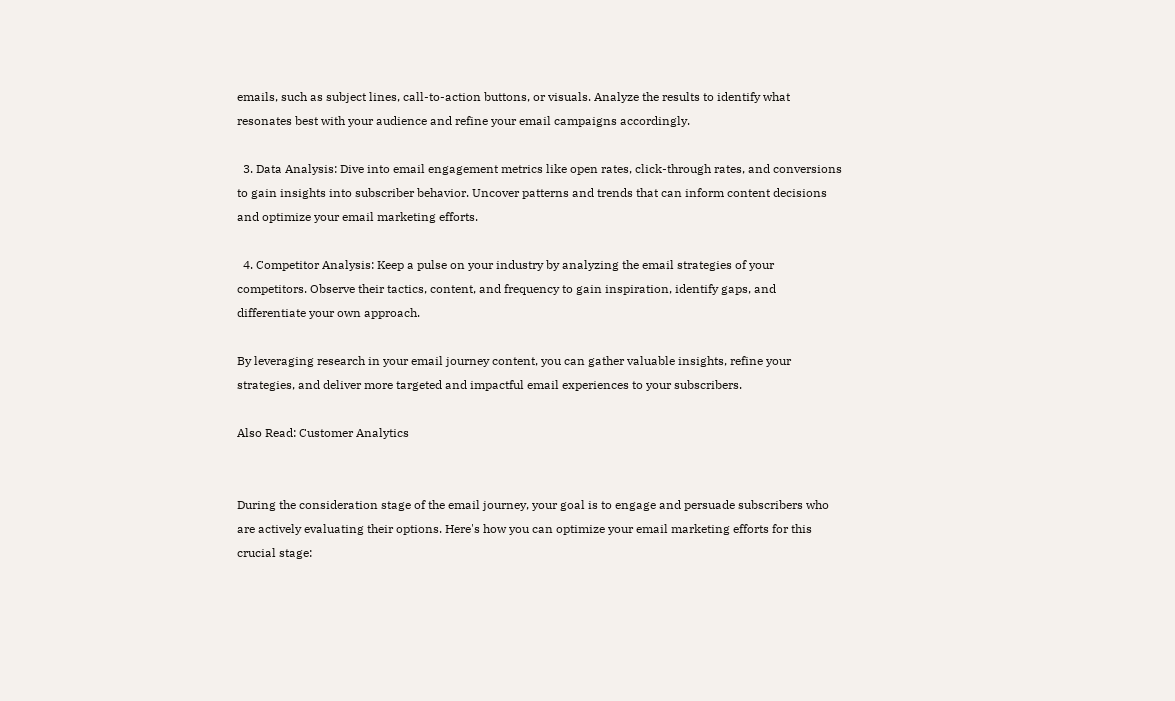emails, such as subject lines, call-to-action buttons, or visuals. Analyze the results to identify what resonates best with your audience and refine your email campaigns accordingly.

  3. Data Analysis: Dive into email engagement metrics like open rates, click-through rates, and conversions to gain insights into subscriber behavior. Uncover patterns and trends that can inform content decisions and optimize your email marketing efforts.

  4. Competitor Analysis: Keep a pulse on your industry by analyzing the email strategies of your competitors. Observe their tactics, content, and frequency to gain inspiration, identify gaps, and differentiate your own approach.

By leveraging research in your email journey content, you can gather valuable insights, refine your strategies, and deliver more targeted and impactful email experiences to your subscribers.

Also Read: Customer Analytics


During the consideration stage of the email journey, your goal is to engage and persuade subscribers who are actively evaluating their options. Here's how you can optimize your email marketing efforts for this crucial stage: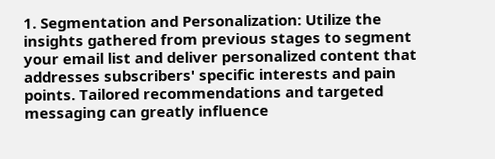1. Segmentation and Personalization: Utilize the insights gathered from previous stages to segment your email list and deliver personalized content that addresses subscribers' specific interests and pain points. Tailored recommendations and targeted messaging can greatly influence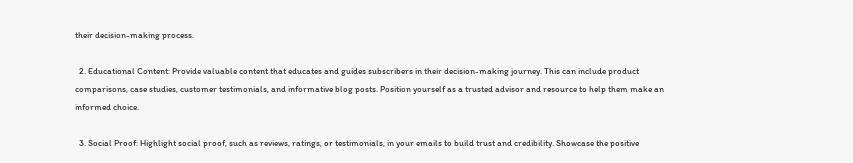their decision-making process.

  2. Educational Content: Provide valuable content that educates and guides subscribers in their decision-making journey. This can include product comparisons, case studies, customer testimonials, and informative blog posts. Position yourself as a trusted advisor and resource to help them make an informed choice.

  3. Social Proof: Highlight social proof, such as reviews, ratings, or testimonials, in your emails to build trust and credibility. Showcase the positive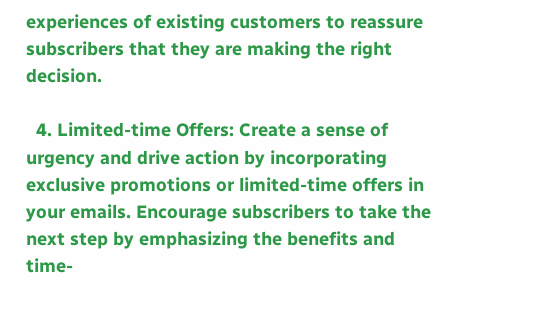experiences of existing customers to reassure subscribers that they are making the right decision.

  4. Limited-time Offers: Create a sense of urgency and drive action by incorporating exclusive promotions or limited-time offers in your emails. Encourage subscribers to take the next step by emphasizing the benefits and time-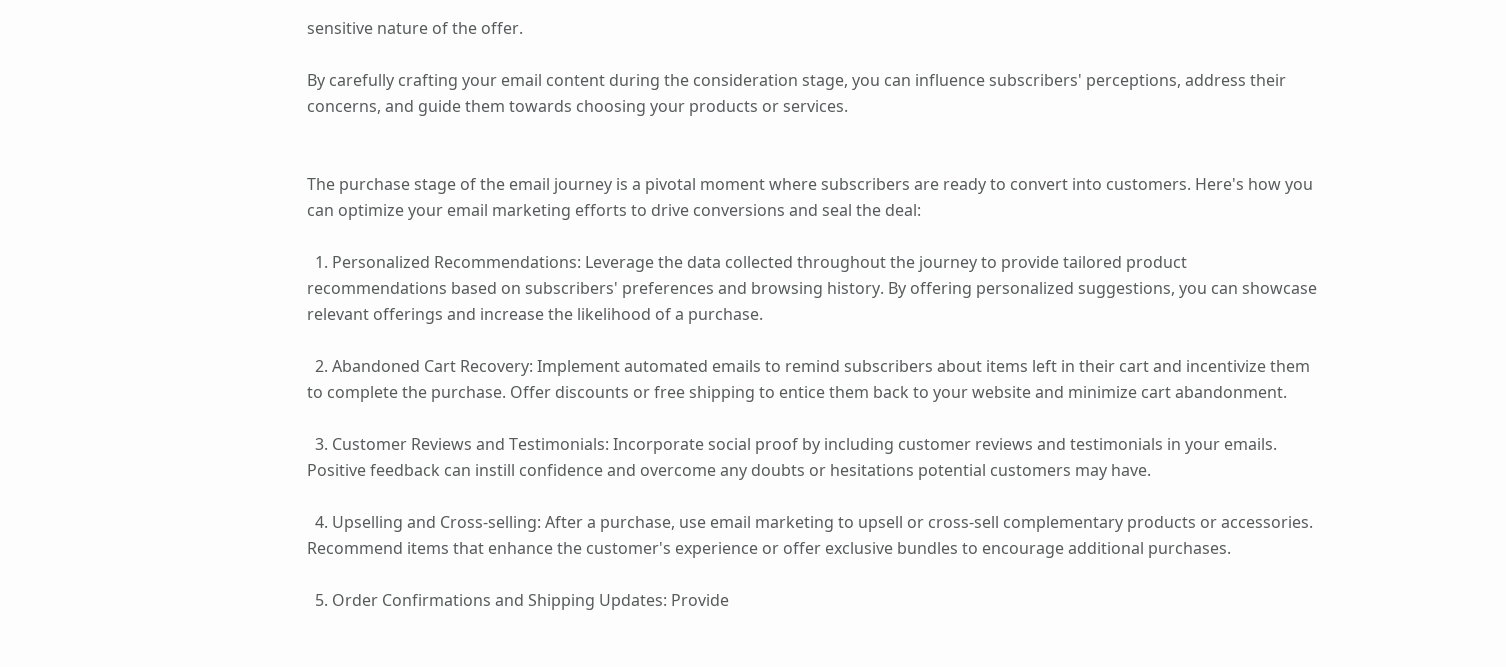sensitive nature of the offer.

By carefully crafting your email content during the consideration stage, you can influence subscribers' perceptions, address their concerns, and guide them towards choosing your products or services.


The purchase stage of the email journey is a pivotal moment where subscribers are ready to convert into customers. Here's how you can optimize your email marketing efforts to drive conversions and seal the deal:

  1. Personalized Recommendations: Leverage the data collected throughout the journey to provide tailored product recommendations based on subscribers' preferences and browsing history. By offering personalized suggestions, you can showcase relevant offerings and increase the likelihood of a purchase.

  2. Abandoned Cart Recovery: Implement automated emails to remind subscribers about items left in their cart and incentivize them to complete the purchase. Offer discounts or free shipping to entice them back to your website and minimize cart abandonment.

  3. Customer Reviews and Testimonials: Incorporate social proof by including customer reviews and testimonials in your emails. Positive feedback can instill confidence and overcome any doubts or hesitations potential customers may have.

  4. Upselling and Cross-selling: After a purchase, use email marketing to upsell or cross-sell complementary products or accessories. Recommend items that enhance the customer's experience or offer exclusive bundles to encourage additional purchases.

  5. Order Confirmations and Shipping Updates: Provide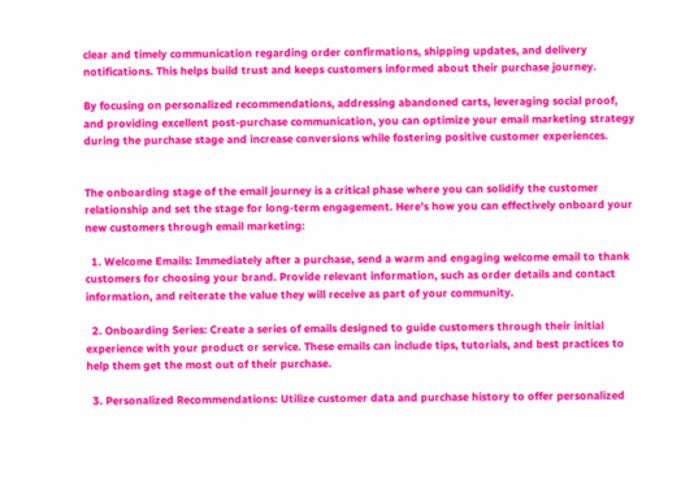clear and timely communication regarding order confirmations, shipping updates, and delivery notifications. This helps build trust and keeps customers informed about their purchase journey.

By focusing on personalized recommendations, addressing abandoned carts, leveraging social proof, and providing excellent post-purchase communication, you can optimize your email marketing strategy during the purchase stage and increase conversions while fostering positive customer experiences.


The onboarding stage of the email journey is a critical phase where you can solidify the customer relationship and set the stage for long-term engagement. Here's how you can effectively onboard your new customers through email marketing:

  1. Welcome Emails: Immediately after a purchase, send a warm and engaging welcome email to thank customers for choosing your brand. Provide relevant information, such as order details and contact information, and reiterate the value they will receive as part of your community.

  2. Onboarding Series: Create a series of emails designed to guide customers through their initial experience with your product or service. These emails can include tips, tutorials, and best practices to help them get the most out of their purchase.

  3. Personalized Recommendations: Utilize customer data and purchase history to offer personalized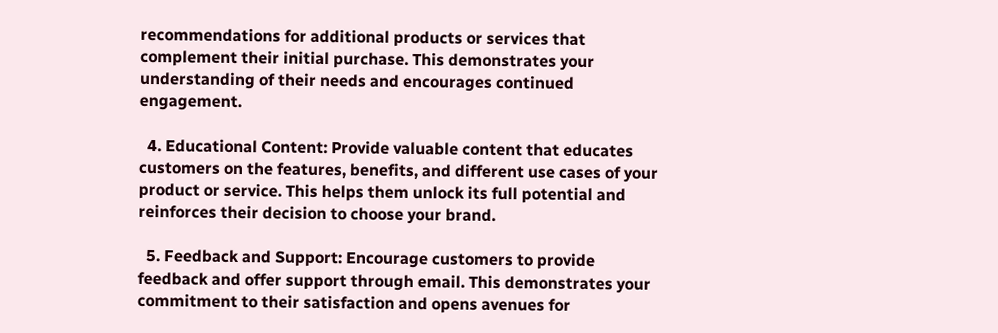recommendations for additional products or services that complement their initial purchase. This demonstrates your understanding of their needs and encourages continued engagement.

  4. Educational Content: Provide valuable content that educates customers on the features, benefits, and different use cases of your product or service. This helps them unlock its full potential and reinforces their decision to choose your brand.

  5. Feedback and Support: Encourage customers to provide feedback and offer support through email. This demonstrates your commitment to their satisfaction and opens avenues for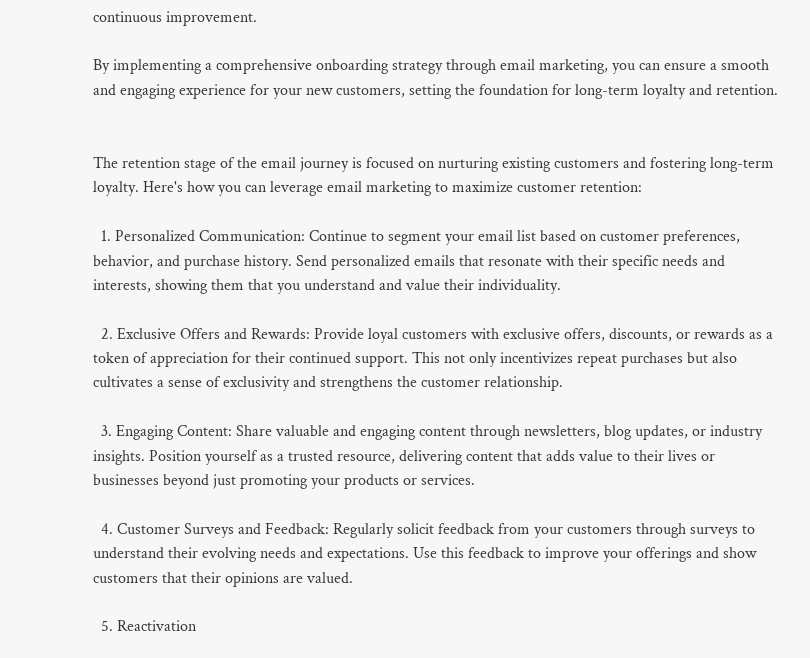continuous improvement.

By implementing a comprehensive onboarding strategy through email marketing, you can ensure a smooth and engaging experience for your new customers, setting the foundation for long-term loyalty and retention.


The retention stage of the email journey is focused on nurturing existing customers and fostering long-term loyalty. Here's how you can leverage email marketing to maximize customer retention:

  1. Personalized Communication: Continue to segment your email list based on customer preferences, behavior, and purchase history. Send personalized emails that resonate with their specific needs and interests, showing them that you understand and value their individuality.

  2. Exclusive Offers and Rewards: Provide loyal customers with exclusive offers, discounts, or rewards as a token of appreciation for their continued support. This not only incentivizes repeat purchases but also cultivates a sense of exclusivity and strengthens the customer relationship.

  3. Engaging Content: Share valuable and engaging content through newsletters, blog updates, or industry insights. Position yourself as a trusted resource, delivering content that adds value to their lives or businesses beyond just promoting your products or services.

  4. Customer Surveys and Feedback: Regularly solicit feedback from your customers through surveys to understand their evolving needs and expectations. Use this feedback to improve your offerings and show customers that their opinions are valued.

  5. Reactivation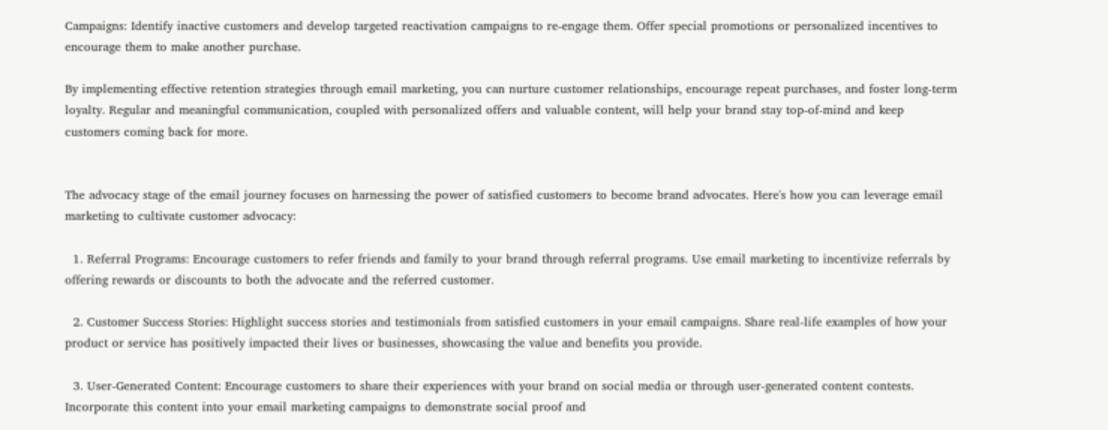Campaigns: Identify inactive customers and develop targeted reactivation campaigns to re-engage them. Offer special promotions or personalized incentives to encourage them to make another purchase.

By implementing effective retention strategies through email marketing, you can nurture customer relationships, encourage repeat purchases, and foster long-term loyalty. Regular and meaningful communication, coupled with personalized offers and valuable content, will help your brand stay top-of-mind and keep customers coming back for more.


The advocacy stage of the email journey focuses on harnessing the power of satisfied customers to become brand advocates. Here's how you can leverage email marketing to cultivate customer advocacy:

  1. Referral Programs: Encourage customers to refer friends and family to your brand through referral programs. Use email marketing to incentivize referrals by offering rewards or discounts to both the advocate and the referred customer.

  2. Customer Success Stories: Highlight success stories and testimonials from satisfied customers in your email campaigns. Share real-life examples of how your product or service has positively impacted their lives or businesses, showcasing the value and benefits you provide.

  3. User-Generated Content: Encourage customers to share their experiences with your brand on social media or through user-generated content contests. Incorporate this content into your email marketing campaigns to demonstrate social proof and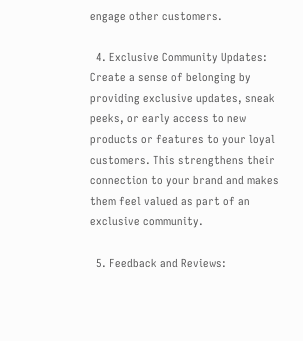engage other customers.

  4. Exclusive Community Updates: Create a sense of belonging by providing exclusive updates, sneak peeks, or early access to new products or features to your loyal customers. This strengthens their connection to your brand and makes them feel valued as part of an exclusive community.

  5. Feedback and Reviews: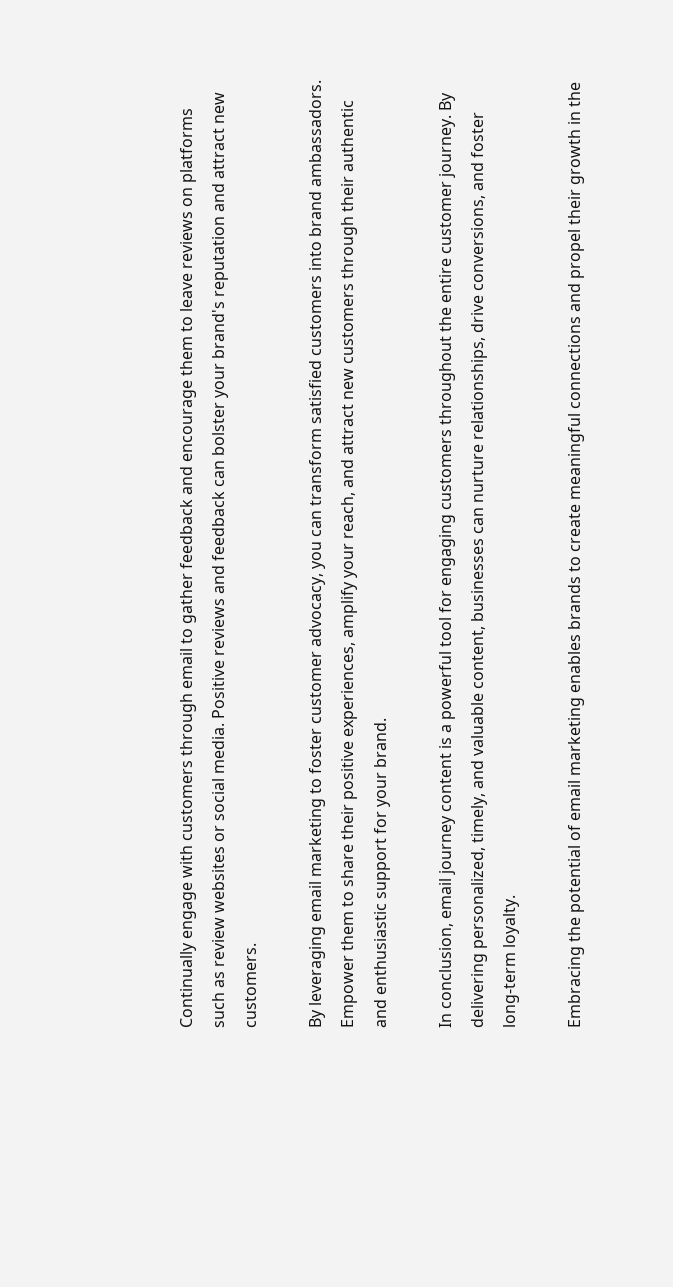Continually engage with customers through email to gather feedback and encourage them to leave reviews on platforms such as review websites or social media. Positive reviews and feedback can bolster your brand's reputation and attract new customers.

By leveraging email marketing to foster customer advocacy, you can transform satisfied customers into brand ambassadors. Empower them to share their positive experiences, amplify your reach, and attract new customers through their authentic and enthusiastic support for your brand.

In conclusion, email journey content is a powerful tool for engaging customers throughout the entire customer journey. By delivering personalized, timely, and valuable content, businesses can nurture relationships, drive conversions, and foster long-term loyalty.

Embracing the potential of email marketing enables brands to create meaningful connections and propel their growth in the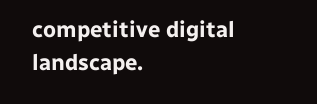competitive digital landscape.